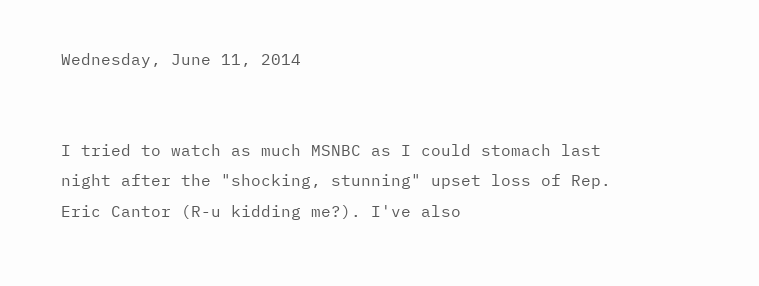Wednesday, June 11, 2014


I tried to watch as much MSNBC as I could stomach last night after the "shocking, stunning" upset loss of Rep. Eric Cantor (R-u kidding me?). I've also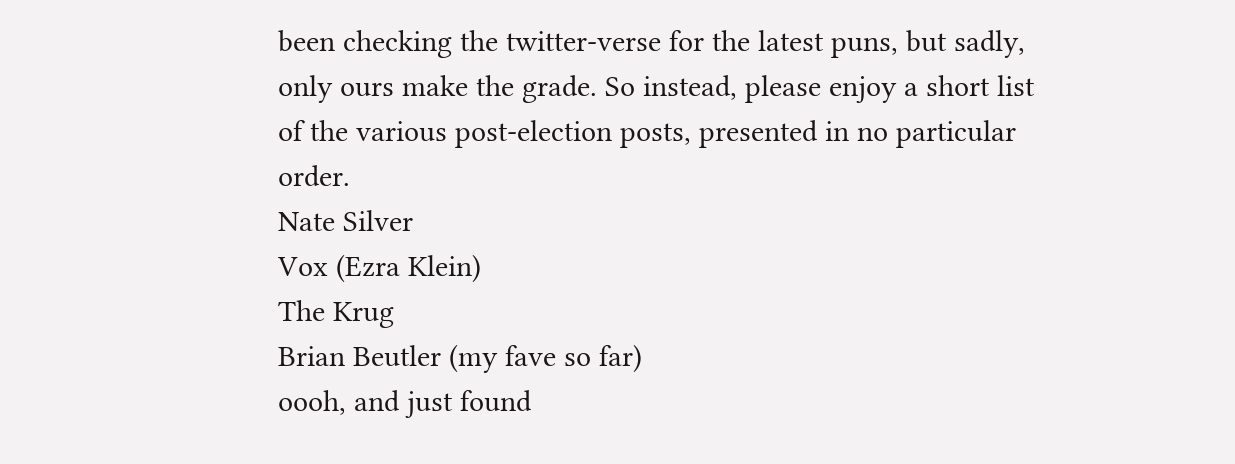been checking the twitter-verse for the latest puns, but sadly, only ours make the grade. So instead, please enjoy a short list of the various post-election posts, presented in no particular order.
Nate Silver
Vox (Ezra Klein)
The Krug
Brian Beutler (my fave so far)
oooh, and just found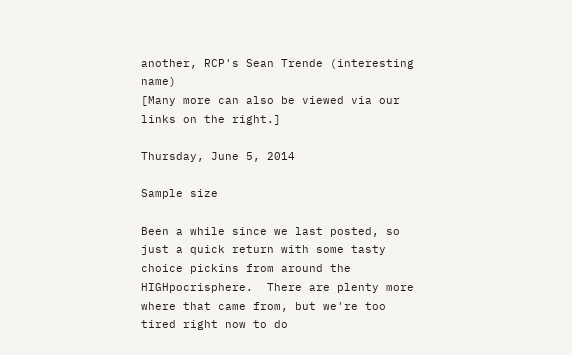another, RCP's Sean Trende (interesting name)
[Many more can also be viewed via our links on the right.]

Thursday, June 5, 2014

Sample size

Been a while since we last posted, so just a quick return with some tasty choice pickins from around the HIGHpocrisphere.  There are plenty more where that came from, but we're too tired right now to do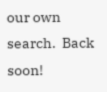our own search.  Back soon!